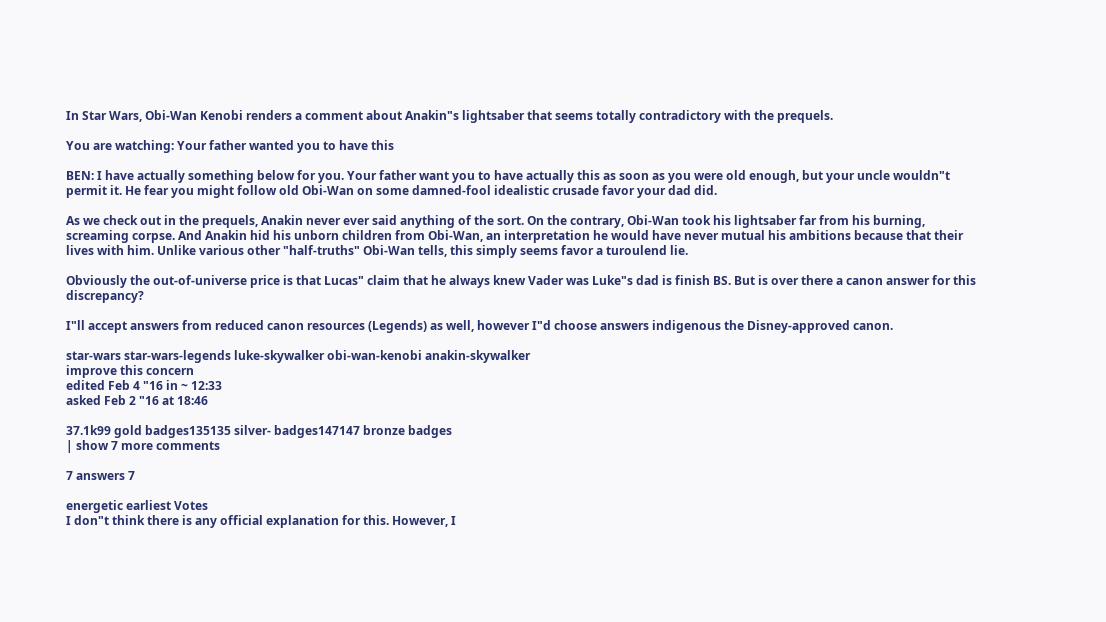In Star Wars, Obi-Wan Kenobi renders a comment about Anakin"s lightsaber that seems totally contradictory with the prequels.

You are watching: Your father wanted you to have this

BEN: I have actually something below for you. Your father want you to have actually this as soon as you were old enough, but your uncle wouldn"t permit it. He fear you might follow old Obi-Wan on some damned-fool idealistic crusade favor your dad did.

As we check out in the prequels, Anakin never ever said anything of the sort. On the contrary, Obi-Wan took his lightsaber far from his burning, screaming corpse. And Anakin hid his unborn children from Obi-Wan, an interpretation he would have never mutual his ambitions because that their lives with him. Unlike various other "half-truths" Obi-Wan tells, this simply seems favor a turoulend lie.

Obviously the out-of-universe price is that Lucas" claim that he always knew Vader was Luke"s dad is finish BS. But is over there a canon answer for this discrepancy?

I"ll accept answers from reduced canon resources (Legends) as well, however I"d choose answers indigenous the Disney-approved canon.

star-wars star-wars-legends luke-skywalker obi-wan-kenobi anakin-skywalker
improve this concern
edited Feb 4 "16 in ~ 12:33
asked Feb 2 "16 at 18:46

37.1k99 gold badges135135 silver- badges147147 bronze badges
| show 7 more comments

7 answers 7

energetic earliest Votes
I don"t think there is any official explanation for this. However, I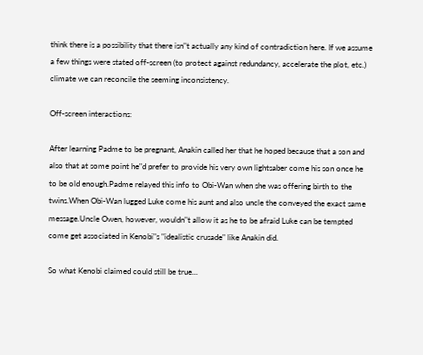think there is a possibility that there isn"t actually any kind of contradiction here. If we assume a few things were stated off-screen (to protect against redundancy, accelerate the plot, etc.) climate we can reconcile the seeming inconsistency.

Off-screen interactions:

After learning Padme to be pregnant, Anakin called her that he hoped because that a son and also that at some point he"d prefer to provide his very own lightsaber come his son once he to be old enough.Padme relayed this info to Obi-Wan when she was offering birth to the twins.When Obi-Wan lugged Luke come his aunt and also uncle the conveyed the exact same message.Uncle Owen, however, wouldn"t allow it as he to be afraid Luke can be tempted come get associated in Kenobi"s "idealistic crusade" like Anakin did.

So what Kenobi claimed could still be true...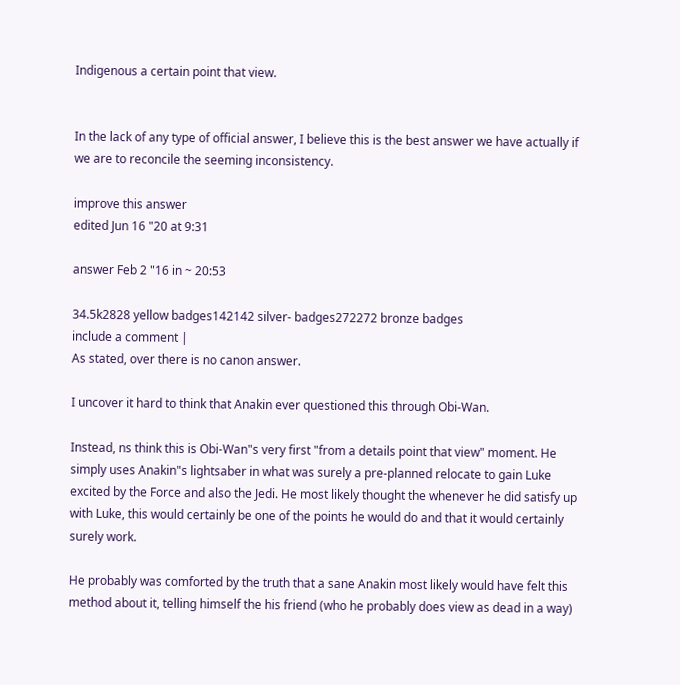Indigenous a certain point that view.


In the lack of any type of official answer, I believe this is the best answer we have actually if we are to reconcile the seeming inconsistency.

improve this answer
edited Jun 16 "20 at 9:31

answer Feb 2 "16 in ~ 20:53

34.5k2828 yellow badges142142 silver- badges272272 bronze badges
include a comment |
As stated, over there is no canon answer.

I uncover it hard to think that Anakin ever questioned this through Obi-Wan.

Instead, ns think this is Obi-Wan"s very first "from a details point that view" moment. He simply uses Anakin"s lightsaber in what was surely a pre-planned relocate to gain Luke excited by the Force and also the Jedi. He most likely thought the whenever he did satisfy up with Luke, this would certainly be one of the points he would do and that it would certainly surely work.

He probably was comforted by the truth that a sane Anakin most likely would have felt this method about it, telling himself the his friend (who he probably does view as dead in a way)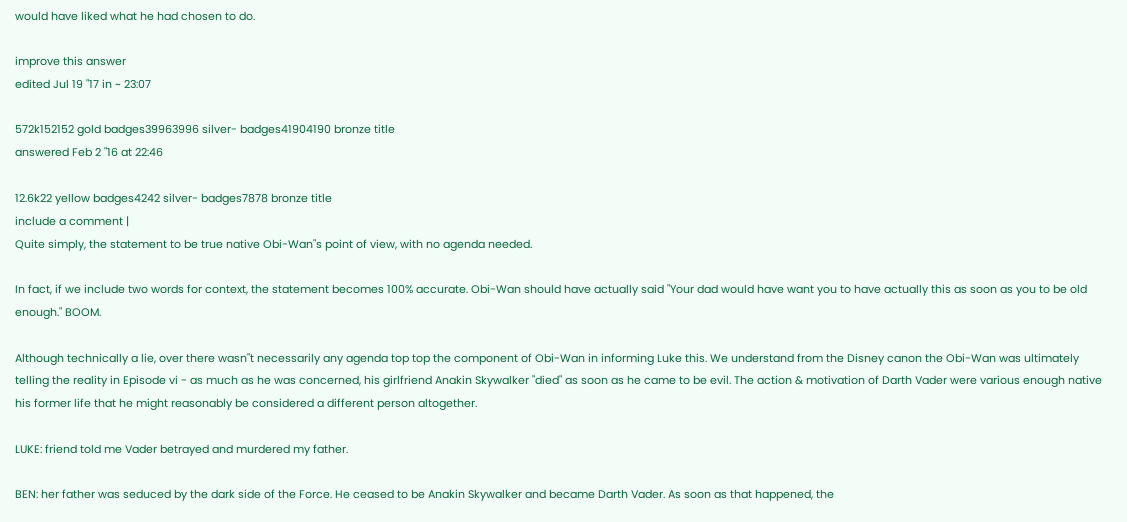would have liked what he had chosen to do.

improve this answer
edited Jul 19 "17 in ~ 23:07

572k152152 gold badges39963996 silver- badges41904190 bronze title
answered Feb 2 "16 at 22:46

12.6k22 yellow badges4242 silver- badges7878 bronze title
include a comment |
Quite simply, the statement to be true native Obi-Wan"s point of view, with no agenda needed.

In fact, if we include two words for context, the statement becomes 100% accurate. Obi-Wan should have actually said "Your dad would have want you to have actually this as soon as you to be old enough." BOOM.

Although technically a lie, over there wasn"t necessarily any agenda top top the component of Obi-Wan in informing Luke this. We understand from the Disney canon the Obi-Wan was ultimately telling the reality in Episode vi - as much as he was concerned, his girlfriend Anakin Skywalker "died" as soon as he came to be evil. The action & motivation of Darth Vader were various enough native his former life that he might reasonably be considered a different person altogether.

LUKE: friend told me Vader betrayed and murdered my father.

BEN: her father was seduced by the dark side of the Force. He ceased to be Anakin Skywalker and became Darth Vader. As soon as that happened, the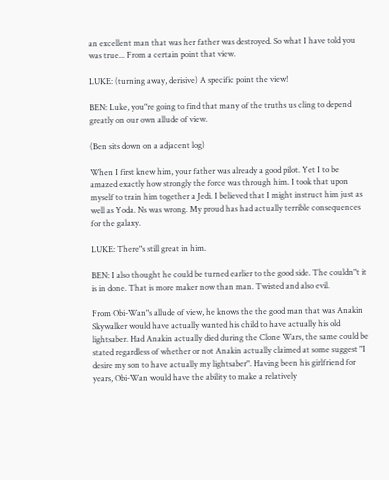an excellent man that was her father was destroyed. So what I have told you was true... From a certain point that view.

LUKE: (turning away, derisive) A specific point the view!

BEN: Luke, you"re going to find that many of the truths us cling to depend greatly on our own allude of view.

(Ben sits down on a adjacent log)

When I first knew him, your father was already a good pilot. Yet I to be amazed exactly how strongly the force was through him. I took that upon myself to train him together a Jedi. I believed that I might instruct him just as well as Yoda. Ns was wrong. My proud has had actually terrible consequences for the galaxy.

LUKE: There"s still great in him.

BEN: I also thought he could be turned earlier to the good side. The couldn"t it is in done. That is more maker now than man. Twisted and also evil.

From Obi-Wan"s allude of view, he knows the the good man that was Anakin Skywalker would have actually wanted his child to have actually his old lightsaber. Had Anakin actually died during the Clone Wars, the same could be stated regardless of whether or not Anakin actually claimed at some suggest "I desire my son to have actually my lightsaber". Having been his girlfriend for years, Obi-Wan would have the ability to make a relatively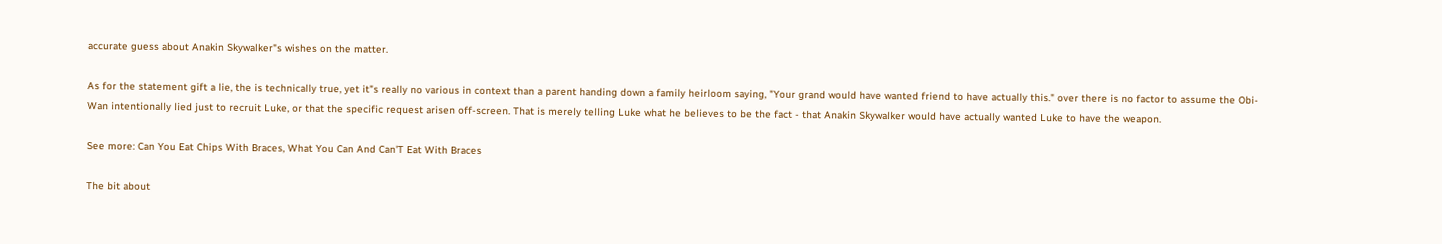accurate guess about Anakin Skywalker"s wishes on the matter.

As for the statement gift a lie, the is technically true, yet it"s really no various in context than a parent handing down a family heirloom saying, "Your grand would have wanted friend to have actually this." over there is no factor to assume the Obi-Wan intentionally lied just to recruit Luke, or that the specific request arisen off-screen. That is merely telling Luke what he believes to be the fact - that Anakin Skywalker would have actually wanted Luke to have the weapon.

See more: Can You Eat Chips With Braces, What You Can And Can'T Eat With Braces

The bit about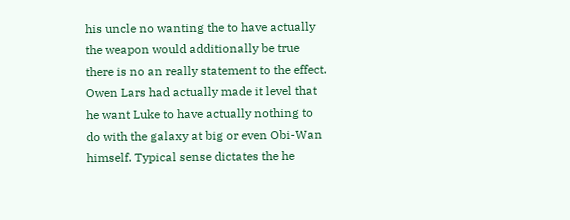his uncle no wanting the to have actually the weapon would additionally be true there is no an really statement to the effect. Owen Lars had actually made it level that he want Luke to have actually nothing to do with the galaxy at big or even Obi-Wan himself. Typical sense dictates the he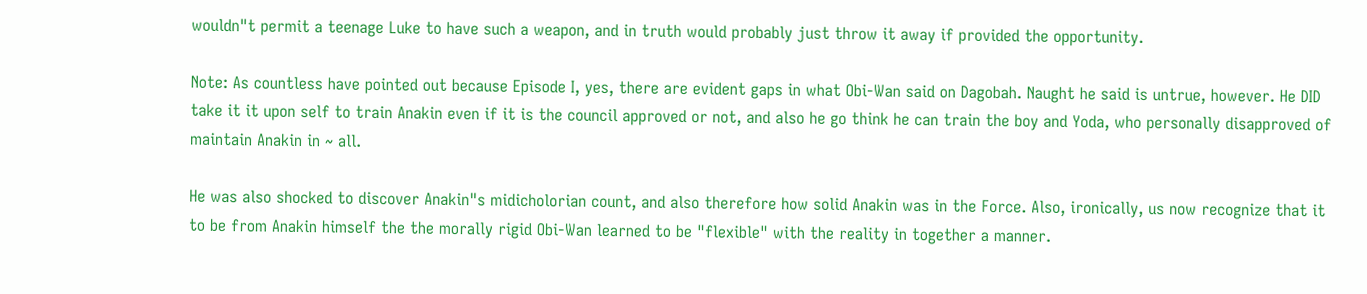wouldn"t permit a teenage Luke to have such a weapon, and in truth would probably just throw it away if provided the opportunity.

Note: As countless have pointed out because Episode I, yes, there are evident gaps in what Obi-Wan said on Dagobah. Naught he said is untrue, however. He DID take it it upon self to train Anakin even if it is the council approved or not, and also he go think he can train the boy and Yoda, who personally disapproved of maintain Anakin in ~ all.

He was also shocked to discover Anakin"s midicholorian count, and also therefore how solid Anakin was in the Force. Also, ironically, us now recognize that it to be from Anakin himself the the morally rigid Obi-Wan learned to be "flexible" with the reality in together a manner.